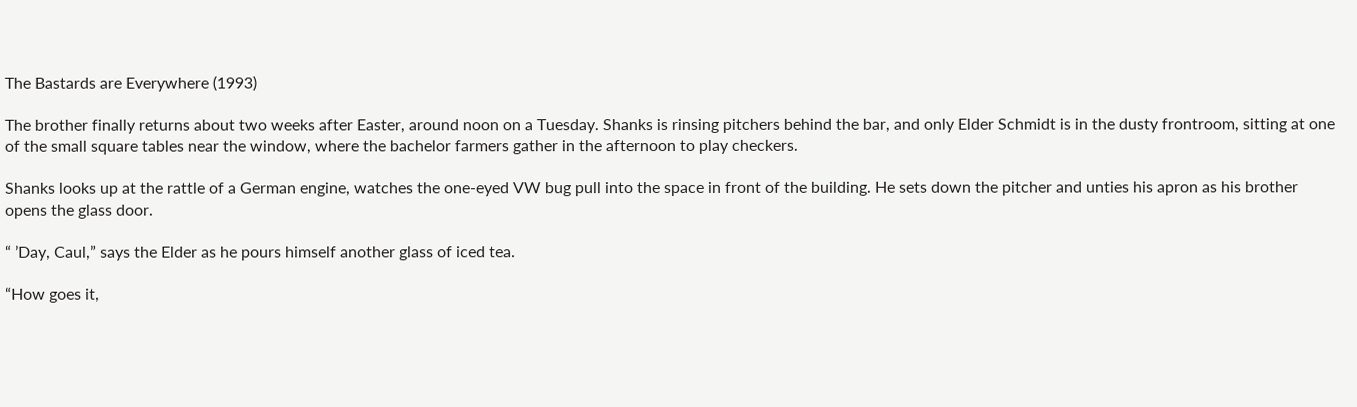The Bastards are Everywhere (1993)

The brother finally returns about two weeks after Easter, around noon on a Tuesday. Shanks is rinsing pitchers behind the bar, and only Elder Schmidt is in the dusty frontroom, sitting at one of the small square tables near the window, where the bachelor farmers gather in the afternoon to play checkers.

Shanks looks up at the rattle of a German engine, watches the one-eyed VW bug pull into the space in front of the building. He sets down the pitcher and unties his apron as his brother opens the glass door.

“ ’Day, Caul,” says the Elder as he pours himself another glass of iced tea.

“How goes it,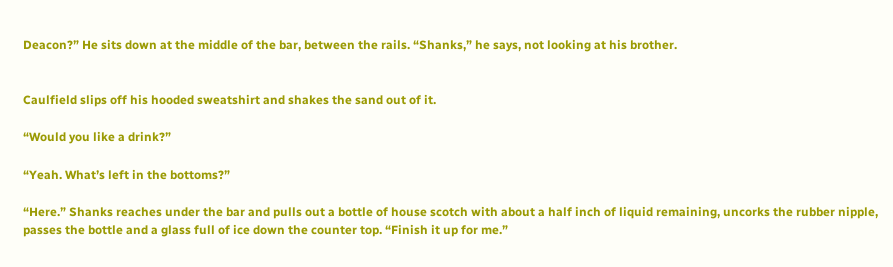Deacon?” He sits down at the middle of the bar, between the rails. “Shanks,” he says, not looking at his brother.


Caulfield slips off his hooded sweatshirt and shakes the sand out of it.

“Would you like a drink?”

“Yeah. What’s left in the bottoms?”

“Here.” Shanks reaches under the bar and pulls out a bottle of house scotch with about a half inch of liquid remaining, uncorks the rubber nipple, passes the bottle and a glass full of ice down the counter top. “Finish it up for me.”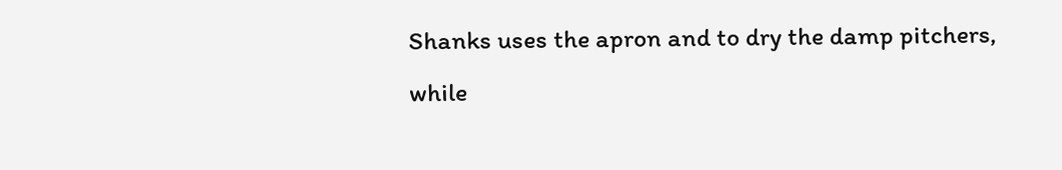Shanks uses the apron and to dry the damp pitchers, while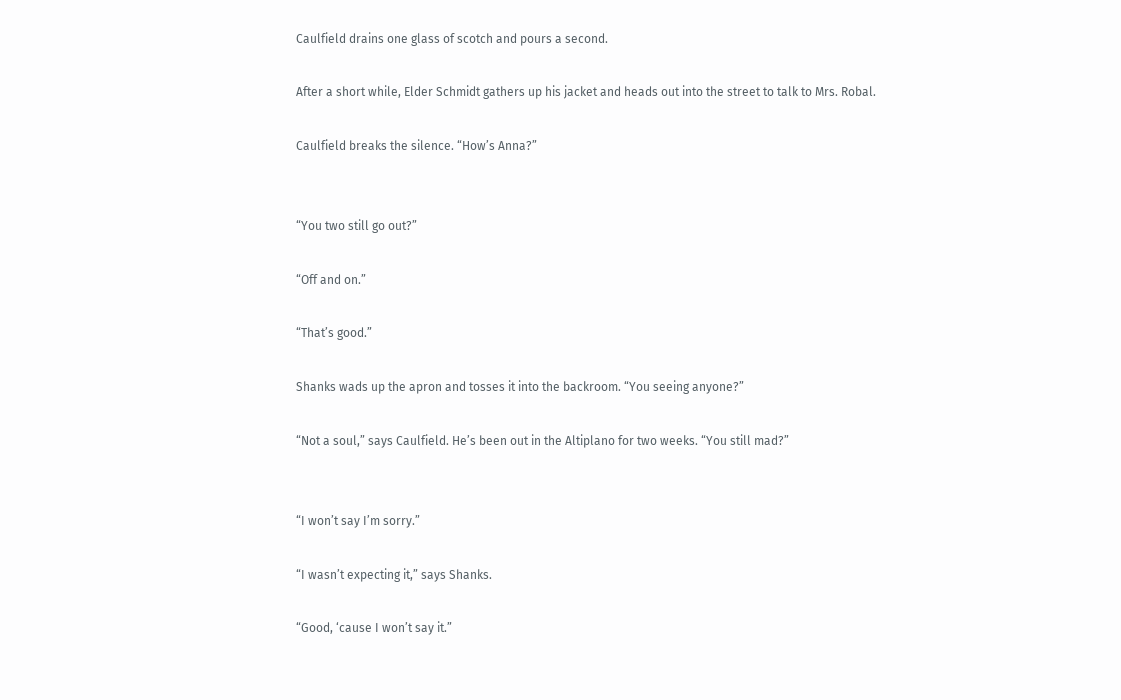Caulfield drains one glass of scotch and pours a second.

After a short while, Elder Schmidt gathers up his jacket and heads out into the street to talk to Mrs. Robal.

Caulfield breaks the silence. “How’s Anna?”


“You two still go out?”

“Off and on.”

“That’s good.”

Shanks wads up the apron and tosses it into the backroom. “You seeing anyone?”

“Not a soul,” says Caulfield. He’s been out in the Altiplano for two weeks. “You still mad?”


“I won’t say I’m sorry.”

“I wasn’t expecting it,” says Shanks.

“Good, ‘cause I won’t say it.”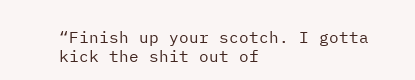“Finish up your scotch. I gotta kick the shit out of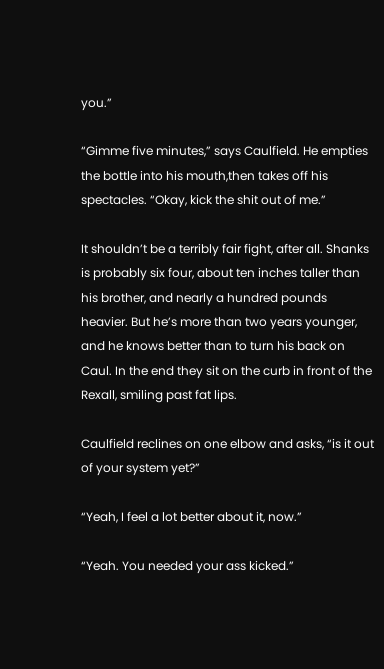you.”

“Gimme five minutes,” says Caulfield. He empties the bottle into his mouth,then takes off his spectacles. “Okay, kick the shit out of me.”

It shouldn’t be a terribly fair fight, after all. Shanks is probably six four, about ten inches taller than his brother, and nearly a hundred pounds heavier. But he’s more than two years younger, and he knows better than to turn his back on Caul. In the end they sit on the curb in front of the Rexall, smiling past fat lips.

Caulfield reclines on one elbow and asks, “is it out of your system yet?”

“Yeah, I feel a lot better about it, now.”

“Yeah. You needed your ass kicked.”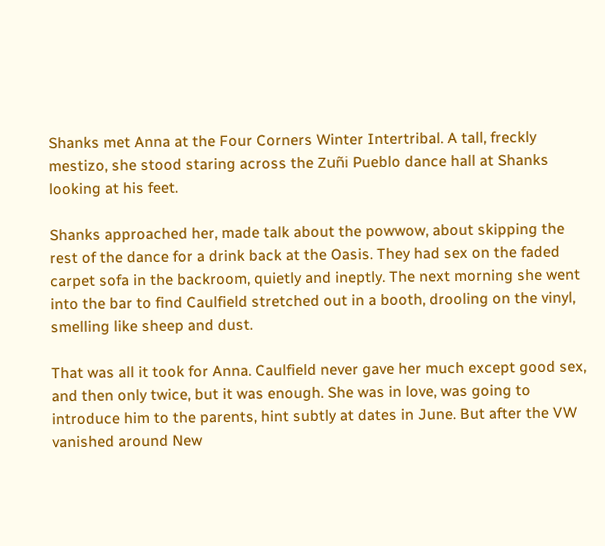Shanks met Anna at the Four Corners Winter Intertribal. A tall, freckly mestizo, she stood staring across the Zuñi Pueblo dance hall at Shanks looking at his feet.

Shanks approached her, made talk about the powwow, about skipping the rest of the dance for a drink back at the Oasis. They had sex on the faded carpet sofa in the backroom, quietly and ineptly. The next morning she went into the bar to find Caulfield stretched out in a booth, drooling on the vinyl, smelling like sheep and dust.

That was all it took for Anna. Caulfield never gave her much except good sex, and then only twice, but it was enough. She was in love, was going to introduce him to the parents, hint subtly at dates in June. But after the VW vanished around New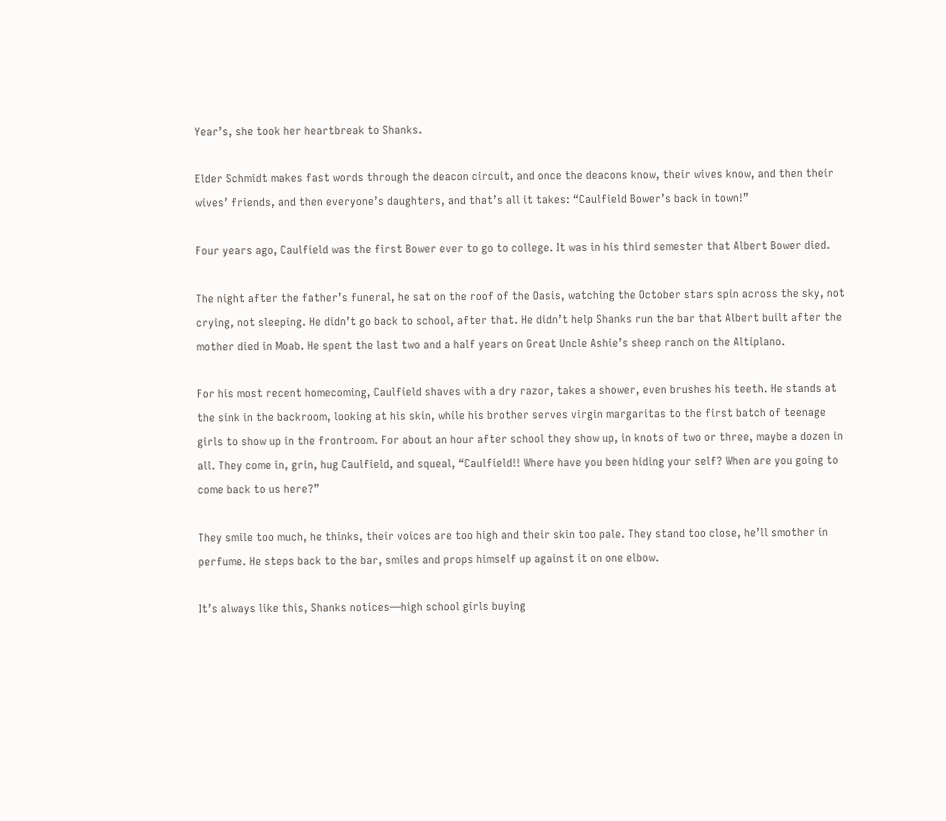Year’s, she took her heartbreak to Shanks.

Elder Schmidt makes fast words through the deacon circuit, and once the deacons know, their wives know, and then their wives’ friends, and then everyone’s daughters, and that’s all it takes: “Caulfield Bower’s back in town!”

Four years ago, Caulfield was the first Bower ever to go to college. It was in his third semester that Albert Bower died.

The night after the father’s funeral, he sat on the roof of the Oasis, watching the October stars spin across the sky, not crying, not sleeping. He didn’t go back to school, after that. He didn’t help Shanks run the bar that Albert built after the mother died in Moab. He spent the last two and a half years on Great Uncle Ashie’s sheep ranch on the Altiplano.

For his most recent homecoming, Caulfield shaves with a dry razor, takes a shower, even brushes his teeth. He stands at the sink in the backroom, looking at his skin, while his brother serves virgin margaritas to the first batch of teenage girls to show up in the frontroom. For about an hour after school they show up, in knots of two or three, maybe a dozen in all. They come in, grin, hug Caulfield, and squeal, “Caulfield!! Where have you been hiding your self? When are you going to come back to us here?”

They smile too much, he thinks, their voices are too high and their skin too pale. They stand too close, he’ll smother in perfume. He steps back to the bar, smiles and props himself up against it on one elbow.

It’s always like this, Shanks notices—high school girls buying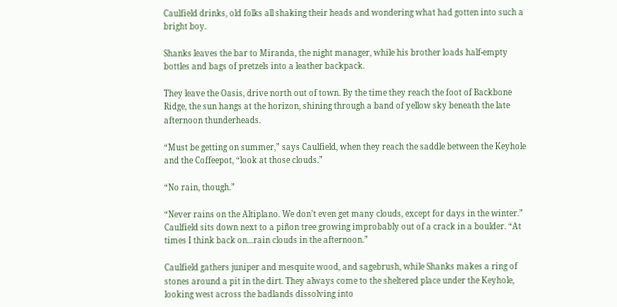Caulfield drinks, old folks all shaking their heads and wondering what had gotten into such a bright boy.

Shanks leaves the bar to Miranda, the night manager, while his brother loads half-empty bottles and bags of pretzels into a leather backpack.

They leave the Oasis, drive north out of town. By the time they reach the foot of Backbone Ridge, the sun hangs at the horizon, shining through a band of yellow sky beneath the late afternoon thunderheads.

“Must be getting on summer,” says Caulfield, when they reach the saddle between the Keyhole and the Coffeepot, “look at those clouds.”

“No rain, though.”

“Never rains on the Altiplano. We don’t even get many clouds, except for days in the winter.” Caulfield sits down next to a piñon tree growing improbably out of a crack in a boulder. “At times I think back on...rain clouds in the afternoon.”

Caulfield gathers juniper and mesquite wood, and sagebrush, while Shanks makes a ring of stones around a pit in the dirt. They always come to the sheltered place under the Keyhole, looking west across the badlands dissolving into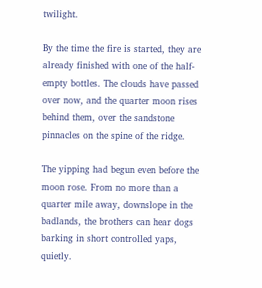twilight.

By the time the fire is started, they are already finished with one of the half-empty bottles. The clouds have passed over now, and the quarter moon rises behind them, over the sandstone pinnacles on the spine of the ridge.

The yipping had begun even before the moon rose. From no more than a quarter mile away, downslope in the badlands, the brothers can hear dogs barking in short controlled yaps, quietly.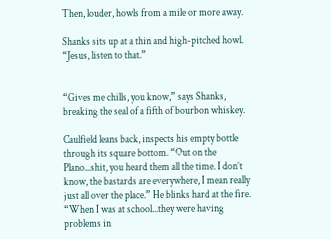Then, louder, howls from a mile or more away.

Shanks sits up at a thin and high-pitched howl. “Jesus, listen to that.”


“Gives me chills, you know,” says Shanks, breaking the seal of a fifth of bourbon whiskey.

Caulfield leans back, inspects his empty bottle through its square bottom. “Out on the Plano...shit, you heard them all the time. I don’t know, the bastards are everywhere, I mean really just all over the place.” He blinks hard at the fire. “When I was at school...they were having problems in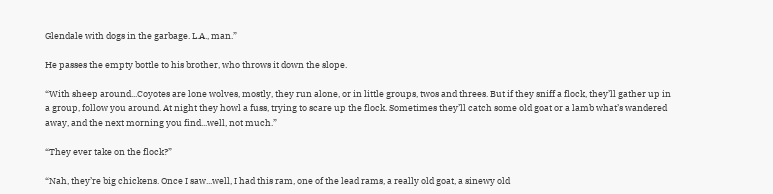Glendale with dogs in the garbage. L.A., man.”

He passes the empty bottle to his brother, who throws it down the slope.

“With sheep around...Coyotes are lone wolves, mostly, they run alone, or in little groups, twos and threes. But if they sniff a flock, they’ll gather up in a group, follow you around. At night they howl a fuss, trying to scare up the flock. Sometimes they’ll catch some old goat or a lamb what’s wandered away, and the next morning you find...well, not much.”

“They ever take on the flock?”

“Nah, they’re big chickens. Once I saw...well, I had this ram, one of the lead rams, a really old goat, a sinewy old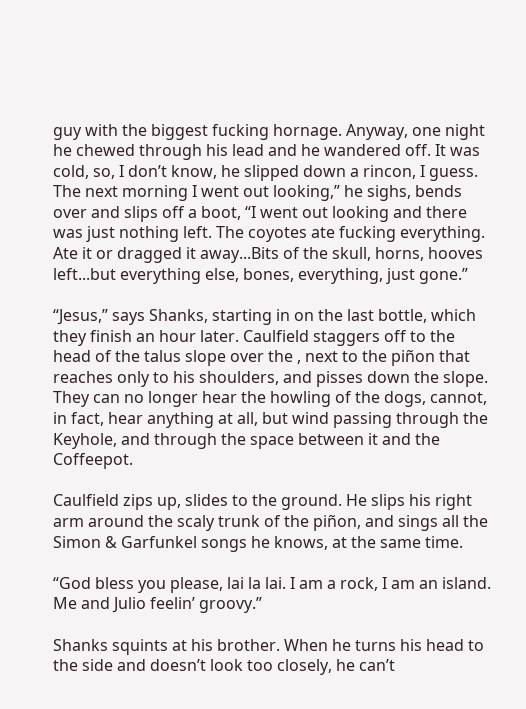guy with the biggest fucking hornage. Anyway, one night he chewed through his lead and he wandered off. It was cold, so, I don’t know, he slipped down a rincon, I guess. The next morning I went out looking,” he sighs, bends over and slips off a boot, “I went out looking and there was just nothing left. The coyotes ate fucking everything. Ate it or dragged it away...Bits of the skull, horns, hooves left...but everything else, bones, everything, just gone.”

“Jesus,” says Shanks, starting in on the last bottle, which they finish an hour later. Caulfield staggers off to the head of the talus slope over the , next to the piñon that reaches only to his shoulders, and pisses down the slope. They can no longer hear the howling of the dogs, cannot, in fact, hear anything at all, but wind passing through the Keyhole, and through the space between it and the Coffeepot.

Caulfield zips up, slides to the ground. He slips his right arm around the scaly trunk of the piñon, and sings all the Simon & Garfunkel songs he knows, at the same time.

“God bless you please, lai la lai. I am a rock, I am an island. Me and Julio feelin’ groovy.”

Shanks squints at his brother. When he turns his head to the side and doesn’t look too closely, he can’t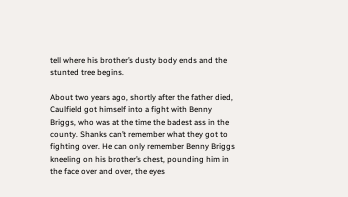tell where his brother’s dusty body ends and the stunted tree begins.

About two years ago, shortly after the father died, Caulfield got himself into a fight with Benny Briggs, who was at the time the badest ass in the county. Shanks can’t remember what they got to fighting over. He can only remember Benny Briggs kneeling on his brother’s chest, pounding him in the face over and over, the eyes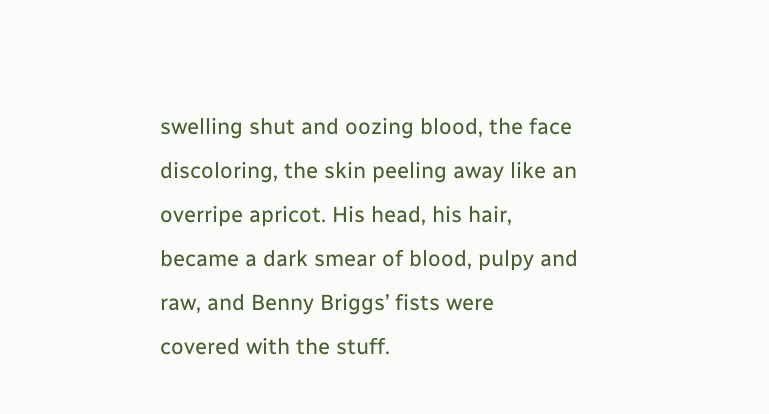swelling shut and oozing blood, the face discoloring, the skin peeling away like an overripe apricot. His head, his hair, became a dark smear of blood, pulpy and raw, and Benny Briggs’ fists were covered with the stuff.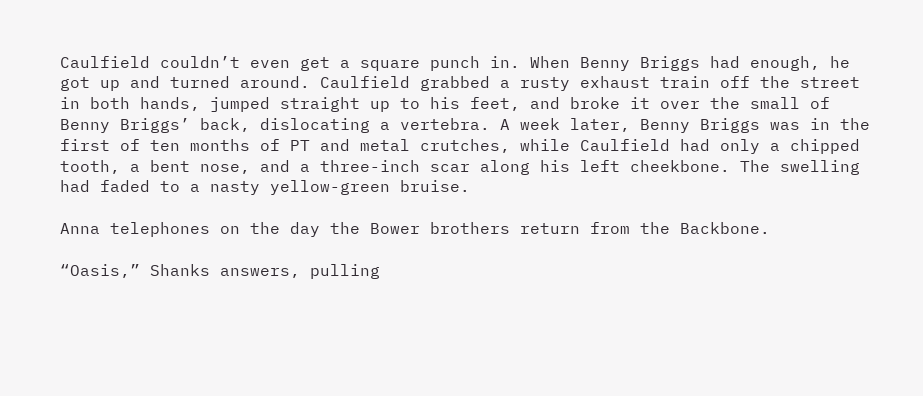Caulfield couldn’t even get a square punch in. When Benny Briggs had enough, he got up and turned around. Caulfield grabbed a rusty exhaust train off the street in both hands, jumped straight up to his feet, and broke it over the small of Benny Briggs’ back, dislocating a vertebra. A week later, Benny Briggs was in the first of ten months of PT and metal crutches, while Caulfield had only a chipped tooth, a bent nose, and a three-inch scar along his left cheekbone. The swelling had faded to a nasty yellow-green bruise.

Anna telephones on the day the Bower brothers return from the Backbone.

“Oasis,” Shanks answers, pulling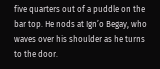five quarters out of a puddle on the bar top. He nods at Ign’o Begay, who waves over his shoulder as he turns to the door.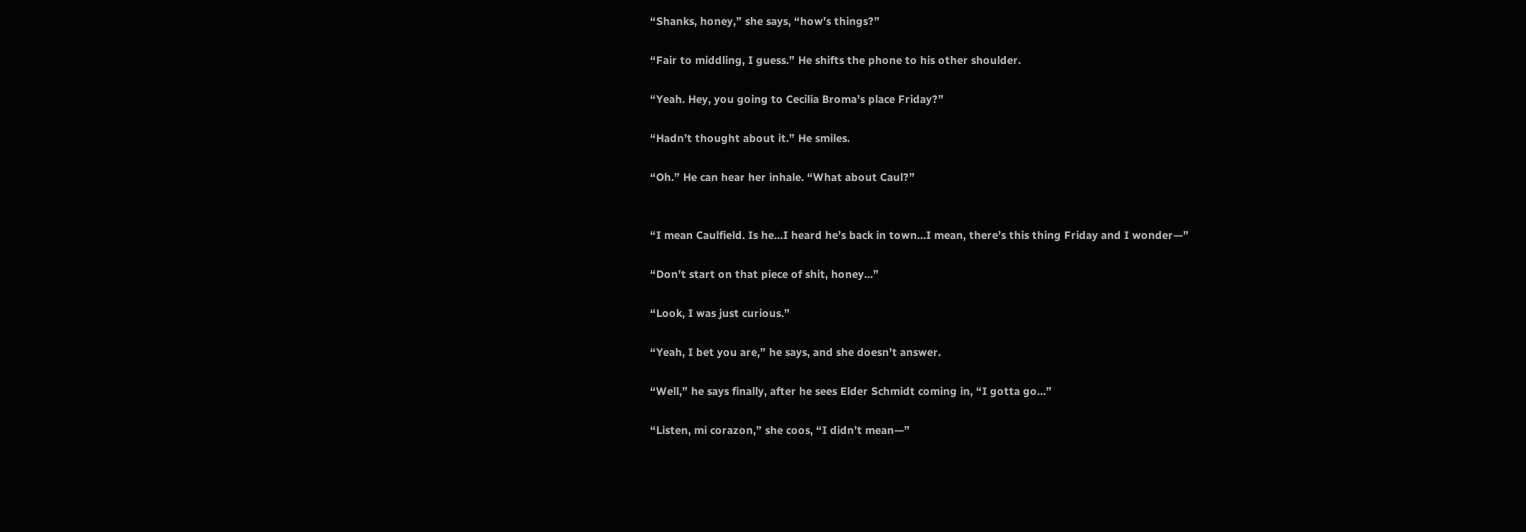“Shanks, honey,” she says, “how’s things?”

“Fair to middling, I guess.” He shifts the phone to his other shoulder.

“Yeah. Hey, you going to Cecilia Broma’s place Friday?”

“Hadn’t thought about it.” He smiles.

“Oh.” He can hear her inhale. “What about Caul?”


“I mean Caulfield. Is he...I heard he’s back in town...I mean, there’s this thing Friday and I wonder—”

“Don’t start on that piece of shit, honey...”

“Look, I was just curious.”

“Yeah, I bet you are,” he says, and she doesn’t answer.

“Well,” he says finally, after he sees Elder Schmidt coming in, “I gotta go...”

“Listen, mi corazon,” she coos, “I didn’t mean—”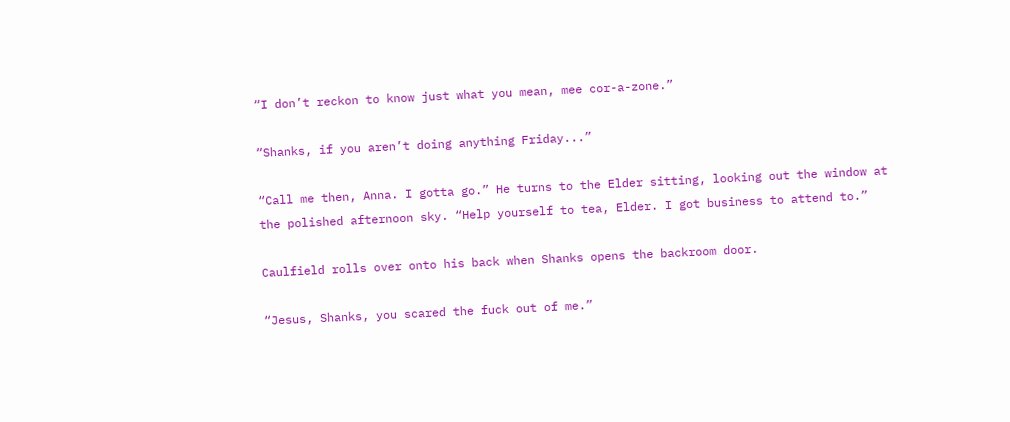“I don’t reckon to know just what you mean, mee cor-a-zone.”

“Shanks, if you aren’t doing anything Friday...”

“Call me then, Anna. I gotta go.” He turns to the Elder sitting, looking out the window at the polished afternoon sky. “Help yourself to tea, Elder. I got business to attend to.”

Caulfield rolls over onto his back when Shanks opens the backroom door.

“Jesus, Shanks, you scared the fuck out of me.”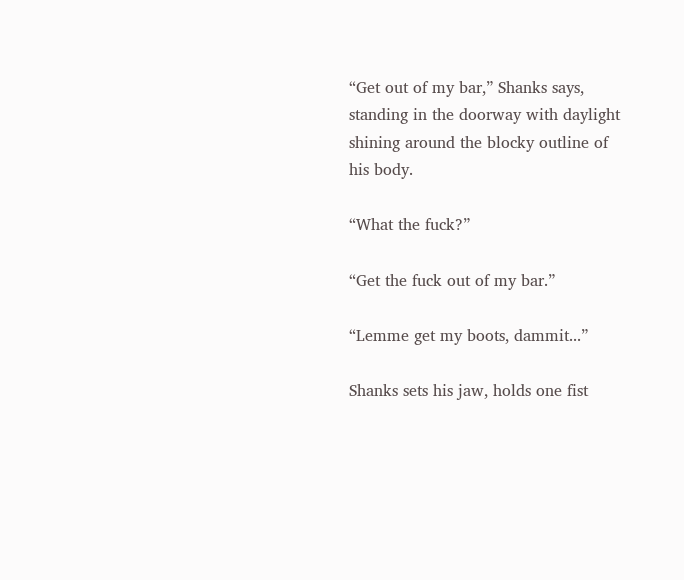“Get out of my bar,” Shanks says, standing in the doorway with daylight shining around the blocky outline of his body.

“What the fuck?”

“Get the fuck out of my bar.”

“Lemme get my boots, dammit...”

Shanks sets his jaw, holds one fist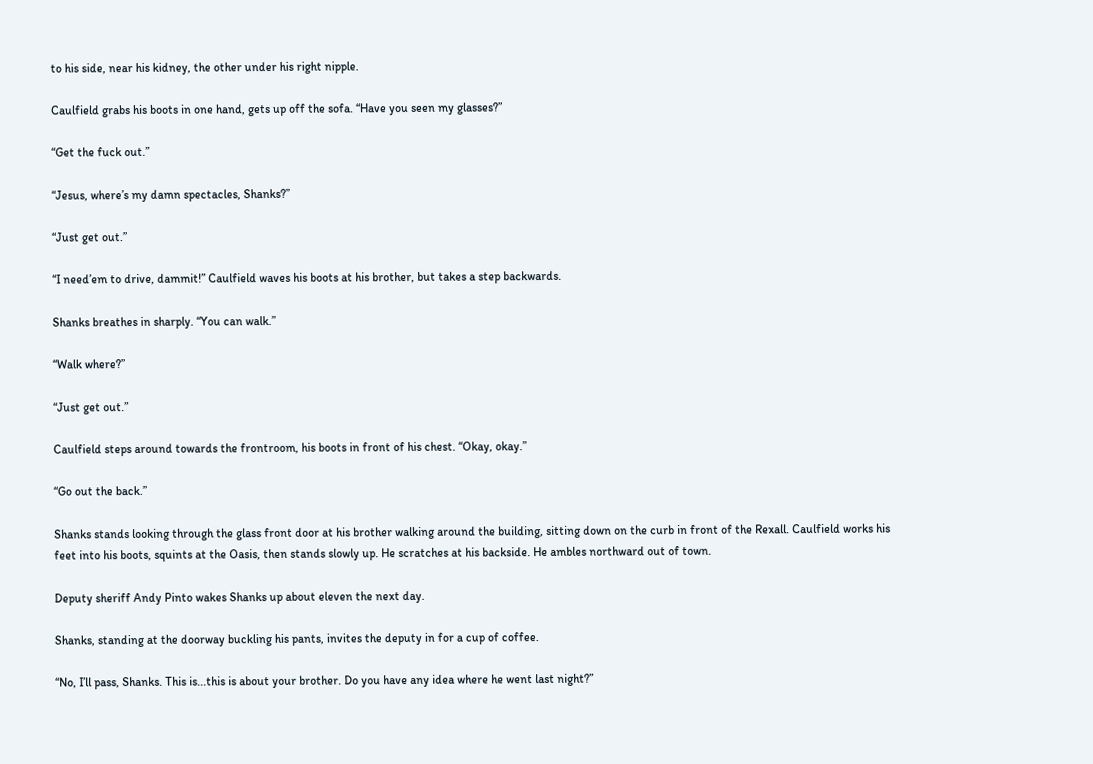to his side, near his kidney, the other under his right nipple.

Caulfield grabs his boots in one hand, gets up off the sofa. “Have you seen my glasses?”

“Get the fuck out.”

“Jesus, where’s my damn spectacles, Shanks?”

“Just get out.”

“I need’em to drive, dammit!” Caulfield waves his boots at his brother, but takes a step backwards.

Shanks breathes in sharply. “You can walk.”

“Walk where?”

“Just get out.”

Caulfield steps around towards the frontroom, his boots in front of his chest. “Okay, okay.”

“Go out the back.”

Shanks stands looking through the glass front door at his brother walking around the building, sitting down on the curb in front of the Rexall. Caulfield works his feet into his boots, squints at the Oasis, then stands slowly up. He scratches at his backside. He ambles northward out of town.

Deputy sheriff Andy Pinto wakes Shanks up about eleven the next day.

Shanks, standing at the doorway buckling his pants, invites the deputy in for a cup of coffee.

“No, I’ll pass, Shanks. This is...this is about your brother. Do you have any idea where he went last night?”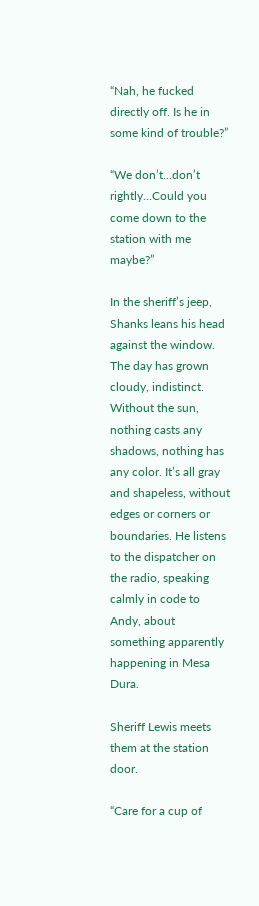“Nah, he fucked directly off. Is he in some kind of trouble?”

“We don’t...don’t rightly...Could you come down to the station with me maybe?”

In the sheriff’s jeep, Shanks leans his head against the window. The day has grown cloudy, indistinct. Without the sun, nothing casts any shadows, nothing has any color. It’s all gray and shapeless, without edges or corners or boundaries. He listens to the dispatcher on the radio, speaking calmly in code to Andy, about something apparently happening in Mesa Dura.

Sheriff Lewis meets them at the station door.

“Care for a cup of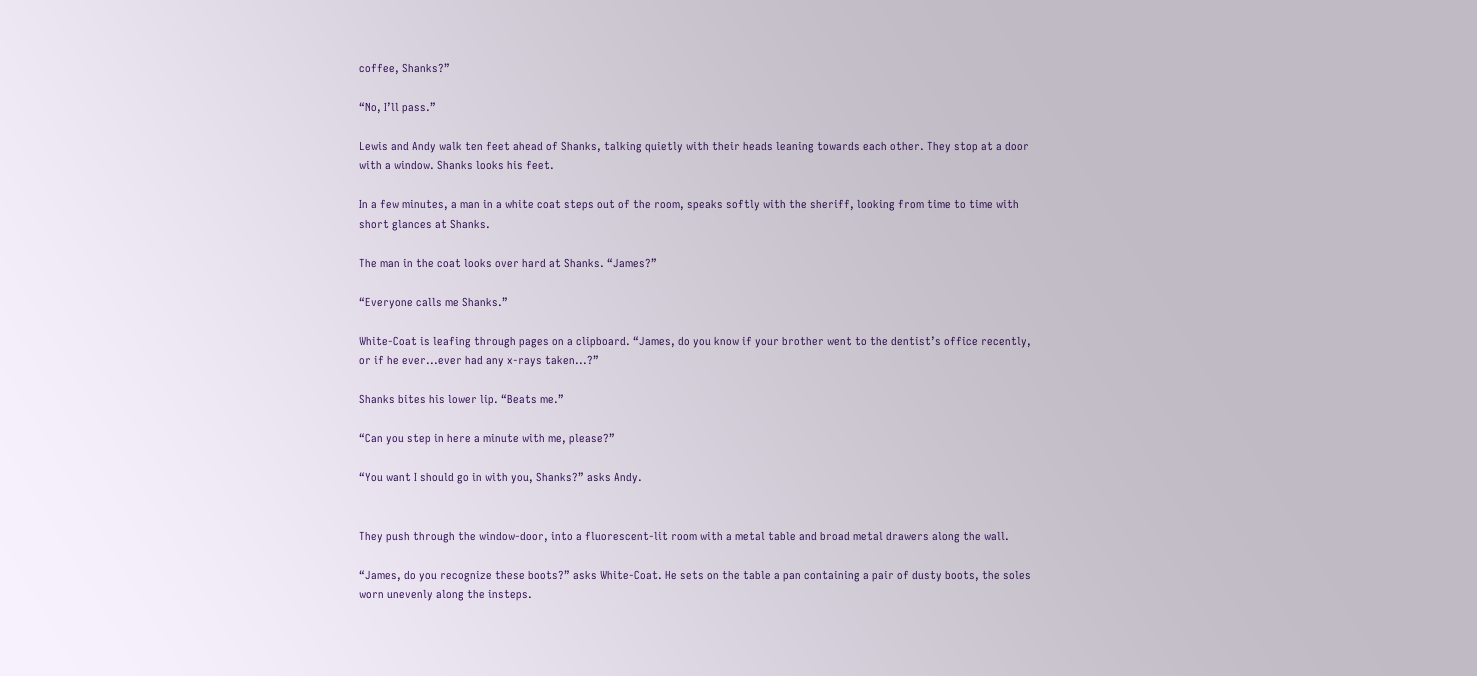coffee, Shanks?”

“No, I’ll pass.”

Lewis and Andy walk ten feet ahead of Shanks, talking quietly with their heads leaning towards each other. They stop at a door with a window. Shanks looks his feet.

In a few minutes, a man in a white coat steps out of the room, speaks softly with the sheriff, looking from time to time with short glances at Shanks.

The man in the coat looks over hard at Shanks. “James?”

“Everyone calls me Shanks.”

White-Coat is leafing through pages on a clipboard. “James, do you know if your brother went to the dentist’s office recently, or if he ever...ever had any x-rays taken...?”

Shanks bites his lower lip. “Beats me.”

“Can you step in here a minute with me, please?”

“You want I should go in with you, Shanks?” asks Andy.


They push through the window-door, into a fluorescent-lit room with a metal table and broad metal drawers along the wall.

“James, do you recognize these boots?” asks White-Coat. He sets on the table a pan containing a pair of dusty boots, the soles worn unevenly along the insteps.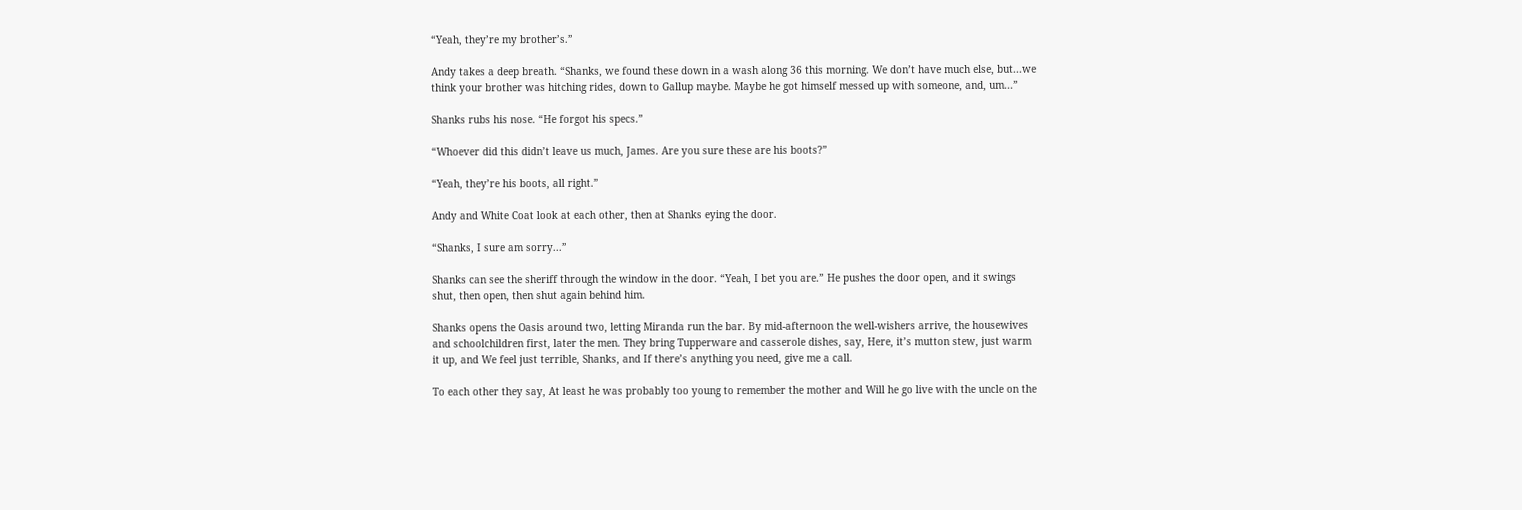“Yeah, they’re my brother’s.”

Andy takes a deep breath. “Shanks, we found these down in a wash along 36 this morning. We don’t have much else, but...we think your brother was hitching rides, down to Gallup maybe. Maybe he got himself messed up with someone, and, um...”

Shanks rubs his nose. “He forgot his specs.”

“Whoever did this didn’t leave us much, James. Are you sure these are his boots?”

“Yeah, they’re his boots, all right.”

Andy and White Coat look at each other, then at Shanks eying the door.

“Shanks, I sure am sorry...”

Shanks can see the sheriff through the window in the door. “Yeah, I bet you are.” He pushes the door open, and it swings shut, then open, then shut again behind him.

Shanks opens the Oasis around two, letting Miranda run the bar. By mid-afternoon the well-wishers arrive, the housewives and schoolchildren first, later the men. They bring Tupperware and casserole dishes, say, Here, it’s mutton stew, just warm it up, and We feel just terrible, Shanks, and If there’s anything you need, give me a call.

To each other they say, At least he was probably too young to remember the mother and Will he go live with the uncle on the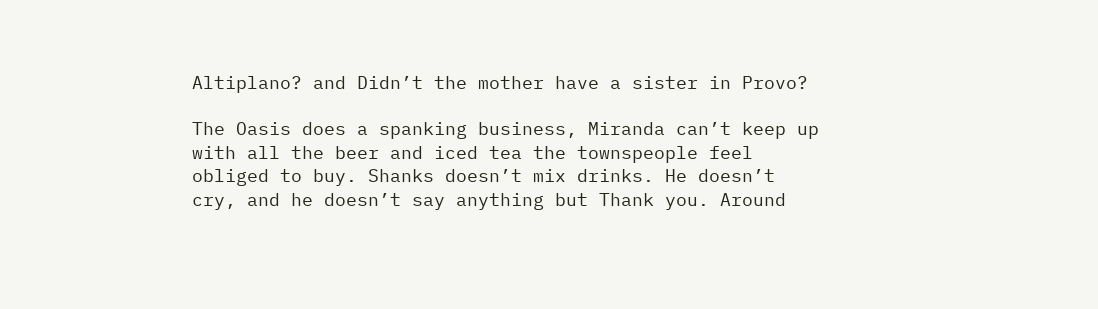Altiplano? and Didn’t the mother have a sister in Provo?

The Oasis does a spanking business, Miranda can’t keep up with all the beer and iced tea the townspeople feel obliged to buy. Shanks doesn’t mix drinks. He doesn’t cry, and he doesn’t say anything but Thank you. Around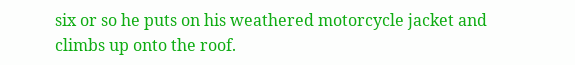six or so he puts on his weathered motorcycle jacket and climbs up onto the roof.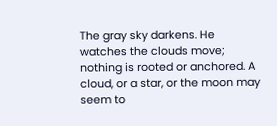The gray sky darkens. He watches the clouds move; nothing is rooted or anchored. A cloud, or a star, or the moon may seem to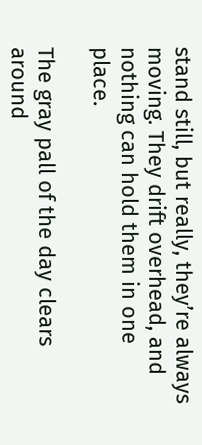stand still, but really, they’re always moving. They drift overhead, and nothing can hold them in one place.

The gray pall of the day clears around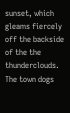sunset, which gleams fiercely off the backside of the the thunderclouds. The town dogs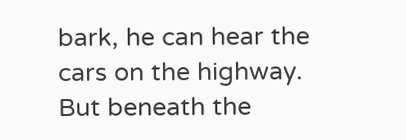bark, he can hear the cars on the highway. But beneath the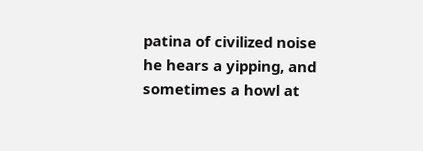patina of civilized noise he hears a yipping, and sometimes a howl at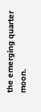the emerging quarter moon.